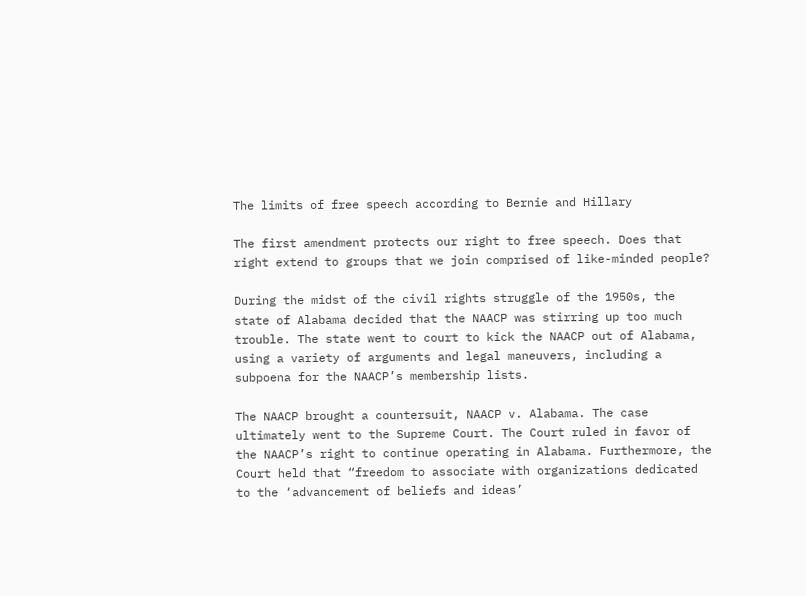The limits of free speech according to Bernie and Hillary

The first amendment protects our right to free speech. Does that right extend to groups that we join comprised of like-minded people?

During the midst of the civil rights struggle of the 1950s, the state of Alabama decided that the NAACP was stirring up too much trouble. The state went to court to kick the NAACP out of Alabama, using a variety of arguments and legal maneuvers, including a subpoena for the NAACP’s membership lists.

The NAACP brought a countersuit, NAACP v. Alabama. The case ultimately went to the Supreme Court. The Court ruled in favor of the NAACP’s right to continue operating in Alabama. Furthermore, the Court held that “freedom to associate with organizations dedicated to the ‘advancement of beliefs and ideas’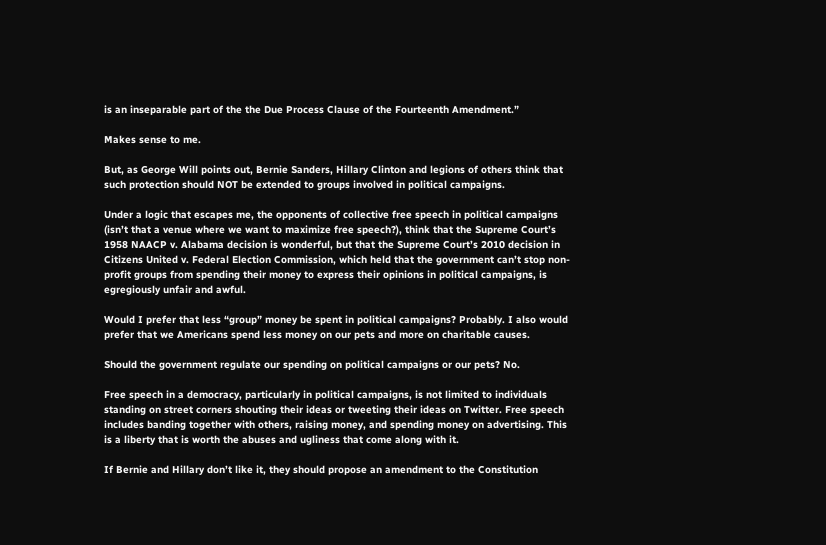is an inseparable part of the the Due Process Clause of the Fourteenth Amendment.”

Makes sense to me.

But, as George Will points out, Bernie Sanders, Hillary Clinton and legions of others think that such protection should NOT be extended to groups involved in political campaigns.

Under a logic that escapes me, the opponents of collective free speech in political campaigns (isn’t that a venue where we want to maximize free speech?), think that the Supreme Court’s 1958 NAACP v. Alabama decision is wonderful, but that the Supreme Court’s 2010 decision in Citizens United v. Federal Election Commission, which held that the government can’t stop non-profit groups from spending their money to express their opinions in political campaigns, is egregiously unfair and awful.

Would I prefer that less “group” money be spent in political campaigns? Probably. I also would prefer that we Americans spend less money on our pets and more on charitable causes.

Should the government regulate our spending on political campaigns or our pets? No.

Free speech in a democracy, particularly in political campaigns, is not limited to individuals standing on street corners shouting their ideas or tweeting their ideas on Twitter. Free speech includes banding together with others, raising money, and spending money on advertising. This is a liberty that is worth the abuses and ugliness that come along with it.

If Bernie and Hillary don’t like it, they should propose an amendment to the Constitution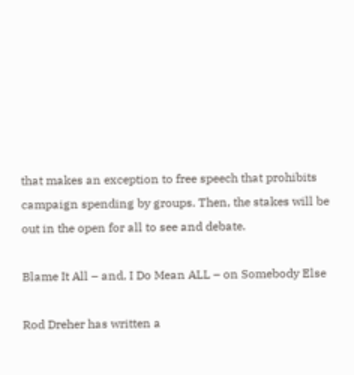that makes an exception to free speech that prohibits campaign spending by groups. Then, the stakes will be out in the open for all to see and debate.

Blame It All – and, I Do Mean ALL – on Somebody Else

Rod Dreher has written a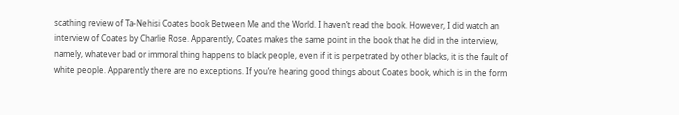scathing review of Ta-Nehisi Coates book Between Me and the World. I haven’t read the book. However, I did watch an interview of Coates by Charlie Rose. Apparently, Coates makes the same point in the book that he did in the interview, namely, whatever bad or immoral thing happens to black people, even if it is perpetrated by other blacks, it is the fault of white people. Apparently there are no exceptions. If you’re hearing good things about Coates book, which is in the form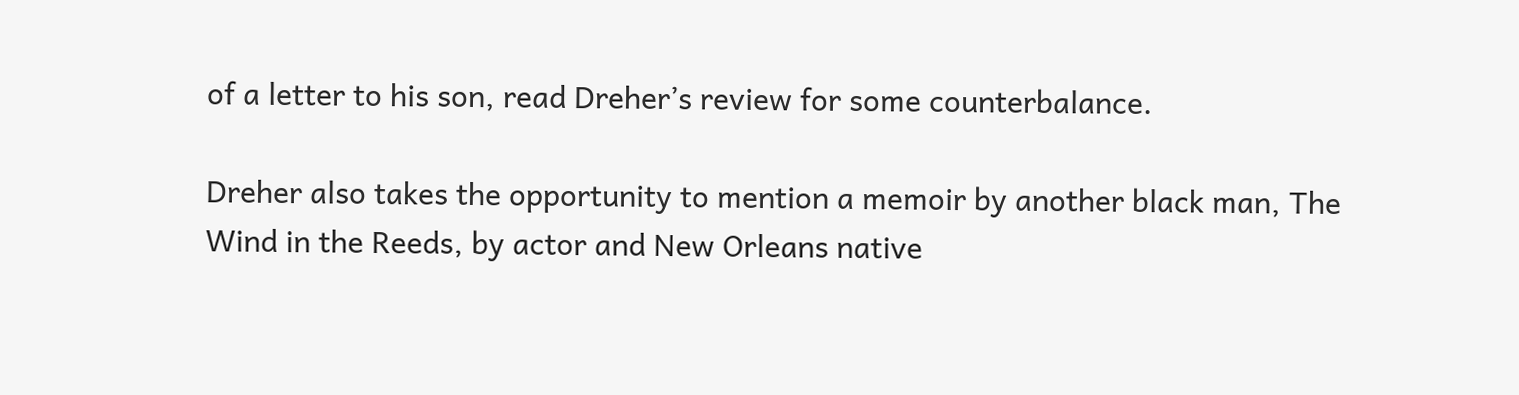of a letter to his son, read Dreher’s review for some counterbalance.

Dreher also takes the opportunity to mention a memoir by another black man, The Wind in the Reeds, by actor and New Orleans native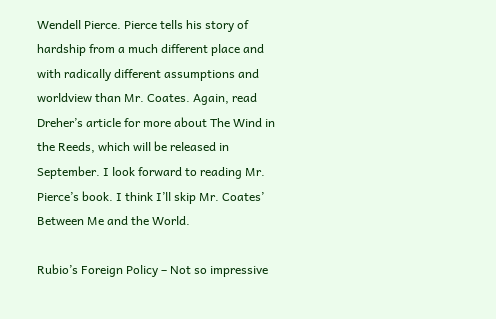Wendell Pierce. Pierce tells his story of hardship from a much different place and with radically different assumptions and worldview than Mr. Coates. Again, read Dreher’s article for more about The Wind in the Reeds, which will be released in September. I look forward to reading Mr. Pierce’s book. I think I’ll skip Mr. Coates’ Between Me and the World.

Rubio’s Foreign Policy – Not so impressive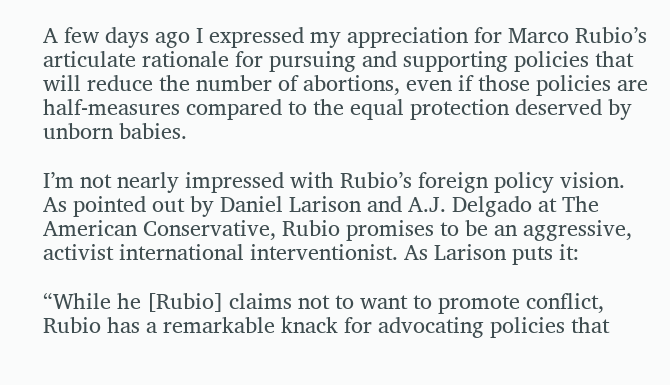A few days ago I expressed my appreciation for Marco Rubio’s articulate rationale for pursuing and supporting policies that will reduce the number of abortions, even if those policies are half-measures compared to the equal protection deserved by unborn babies.

I’m not nearly impressed with Rubio’s foreign policy vision. As pointed out by Daniel Larison and A.J. Delgado at The American Conservative, Rubio promises to be an aggressive, activist international interventionist. As Larison puts it:

“While he [Rubio] claims not to want to promote conflict, Rubio has a remarkable knack for advocating policies that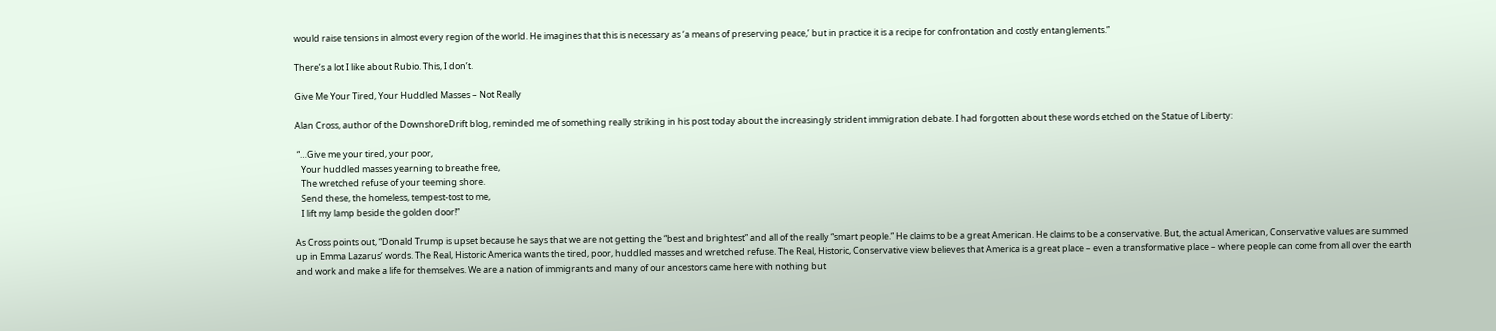would raise tensions in almost every region of the world. He imagines that this is necessary as ‘a means of preserving peace,’ but in practice it is a recipe for confrontation and costly entanglements.”

There’s a lot I like about Rubio. This, I don’t.

Give Me Your Tired, Your Huddled Masses – Not Really

Alan Cross, author of the DownshoreDrift blog, reminded me of something really striking in his post today about the increasingly strident immigration debate. I had forgotten about these words etched on the Statue of Liberty:

 “…Give me your tired, your poor,
   Your huddled masses yearning to breathe free,
   The wretched refuse of your teeming shore.
   Send these, the homeless, tempest-tost to me,
   I lift my lamp beside the golden door!”

As Cross points out, “Donald Trump is upset because he says that we are not getting the “best and brightest” and all of the really “smart people.” He claims to be a great American. He claims to be a conservative. But, the actual American, Conservative values are summed up in Emma Lazarus’ words. The Real, Historic America wants the tired, poor, huddled masses and wretched refuse. The Real, Historic, Conservative view believes that America is a great place – even a transformative place – where people can come from all over the earth and work and make a life for themselves. We are a nation of immigrants and many of our ancestors came here with nothing but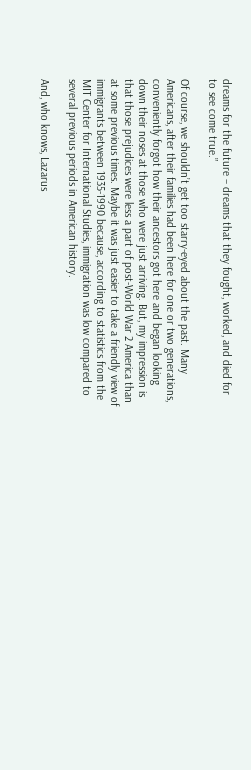dreams for the future – dreams that they fought, worked, and died for to see come true.”

Of course, we shouldn’t get too starry-eyed about the past. Many Americans, after their families had been here for one or two generations, conveniently forgot how their ancestors got here and began looking down their noses at those who were just arriving. But, my impression is that those prejudices were less a part of post-World War 2 America than at some previous times. Maybe it was just easier to take a friendly view of immigrants between 1935-1990 because, according to statistics from the MIT Center for International Studies, immigration was low compared to several previous periods in American history.

And, who knows, Lazarus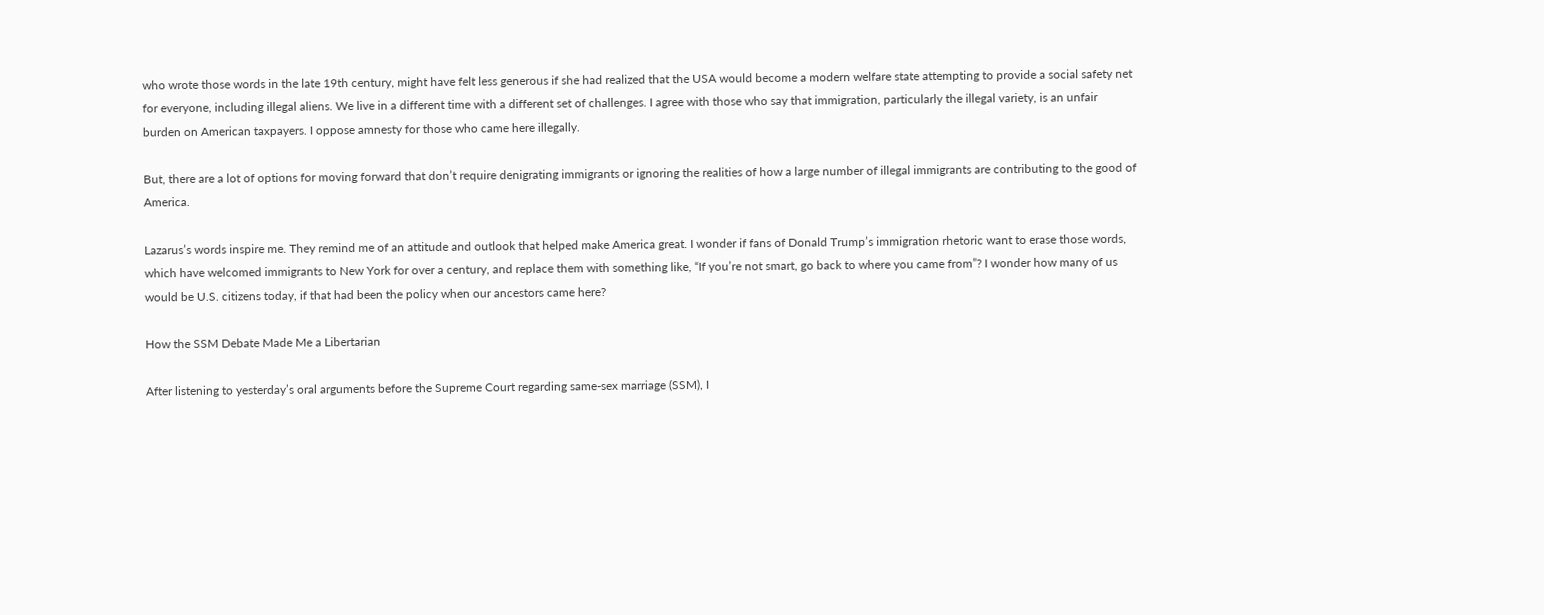who wrote those words in the late 19th century, might have felt less generous if she had realized that the USA would become a modern welfare state attempting to provide a social safety net for everyone, including illegal aliens. We live in a different time with a different set of challenges. I agree with those who say that immigration, particularly the illegal variety, is an unfair burden on American taxpayers. I oppose amnesty for those who came here illegally.

But, there are a lot of options for moving forward that don’t require denigrating immigrants or ignoring the realities of how a large number of illegal immigrants are contributing to the good of America.

Lazarus’s words inspire me. They remind me of an attitude and outlook that helped make America great. I wonder if fans of Donald Trump’s immigration rhetoric want to erase those words, which have welcomed immigrants to New York for over a century, and replace them with something like, “If you’re not smart, go back to where you came from”? I wonder how many of us would be U.S. citizens today, if that had been the policy when our ancestors came here?

How the SSM Debate Made Me a Libertarian

After listening to yesterday’s oral arguments before the Supreme Court regarding same-sex marriage (SSM), I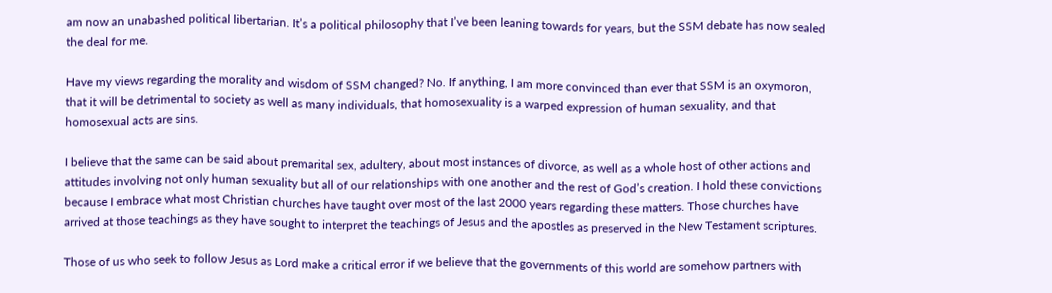am now an unabashed political libertarian. It’s a political philosophy that I’ve been leaning towards for years, but the SSM debate has now sealed the deal for me.

Have my views regarding the morality and wisdom of SSM changed? No. If anything, I am more convinced than ever that SSM is an oxymoron, that it will be detrimental to society as well as many individuals, that homosexuality is a warped expression of human sexuality, and that homosexual acts are sins.

I believe that the same can be said about premarital sex, adultery, about most instances of divorce, as well as a whole host of other actions and attitudes involving not only human sexuality but all of our relationships with one another and the rest of God’s creation. I hold these convictions because I embrace what most Christian churches have taught over most of the last 2000 years regarding these matters. Those churches have arrived at those teachings as they have sought to interpret the teachings of Jesus and the apostles as preserved in the New Testament scriptures.

Those of us who seek to follow Jesus as Lord make a critical error if we believe that the governments of this world are somehow partners with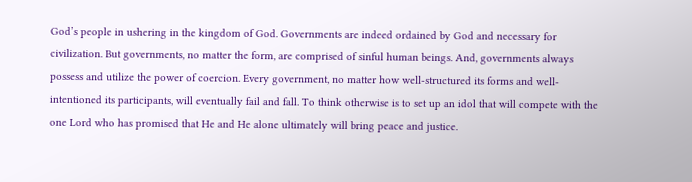God’s people in ushering in the kingdom of God. Governments are indeed ordained by God and necessary for civilization. But governments, no matter the form, are comprised of sinful human beings. And, governments always possess and utilize the power of coercion. Every government, no matter how well-structured its forms and well-intentioned its participants, will eventually fail and fall. To think otherwise is to set up an idol that will compete with the one Lord who has promised that He and He alone ultimately will bring peace and justice.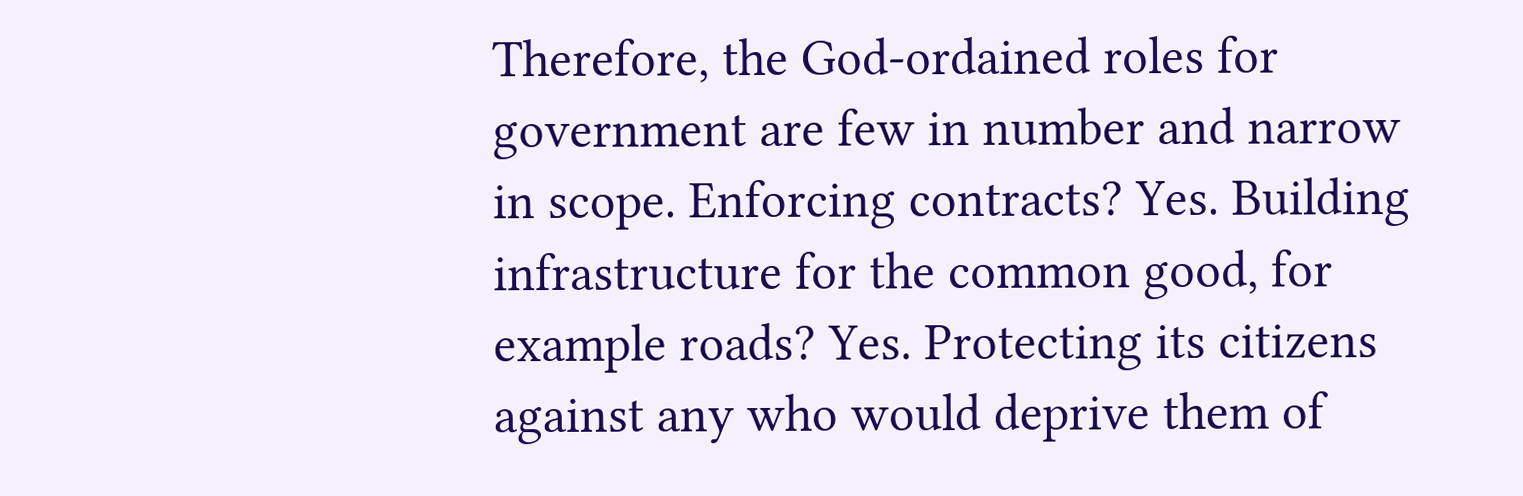Therefore, the God-ordained roles for government are few in number and narrow in scope. Enforcing contracts? Yes. Building infrastructure for the common good, for example roads? Yes. Protecting its citizens against any who would deprive them of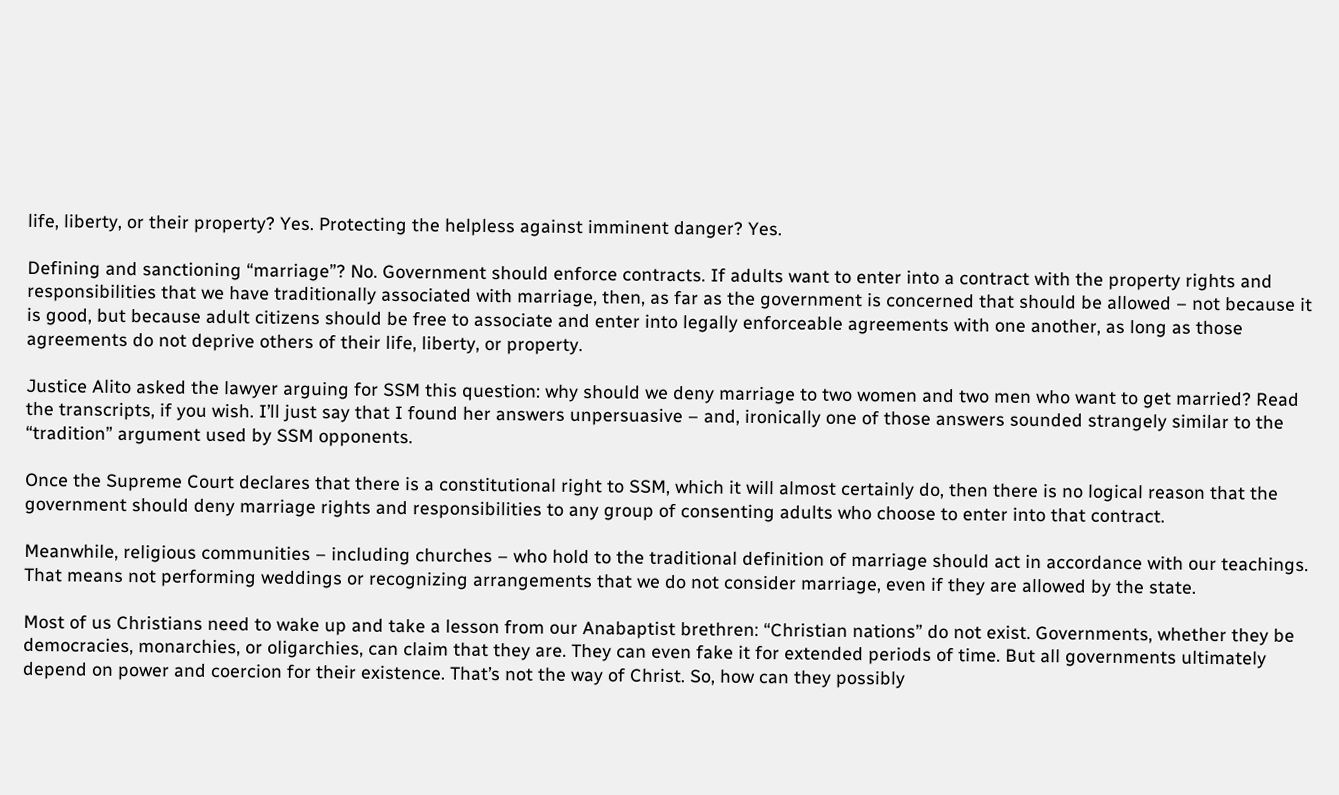life, liberty, or their property? Yes. Protecting the helpless against imminent danger? Yes.

Defining and sanctioning “marriage”? No. Government should enforce contracts. If adults want to enter into a contract with the property rights and responsibilities that we have traditionally associated with marriage, then, as far as the government is concerned that should be allowed – not because it is good, but because adult citizens should be free to associate and enter into legally enforceable agreements with one another, as long as those agreements do not deprive others of their life, liberty, or property.

Justice Alito asked the lawyer arguing for SSM this question: why should we deny marriage to two women and two men who want to get married? Read the transcripts, if you wish. I’ll just say that I found her answers unpersuasive – and, ironically one of those answers sounded strangely similar to the “tradition” argument used by SSM opponents.

Once the Supreme Court declares that there is a constitutional right to SSM, which it will almost certainly do, then there is no logical reason that the government should deny marriage rights and responsibilities to any group of consenting adults who choose to enter into that contract.

Meanwhile, religious communities – including churches – who hold to the traditional definition of marriage should act in accordance with our teachings. That means not performing weddings or recognizing arrangements that we do not consider marriage, even if they are allowed by the state.

Most of us Christians need to wake up and take a lesson from our Anabaptist brethren: “Christian nations” do not exist. Governments, whether they be democracies, monarchies, or oligarchies, can claim that they are. They can even fake it for extended periods of time. But all governments ultimately depend on power and coercion for their existence. That’s not the way of Christ. So, how can they possibly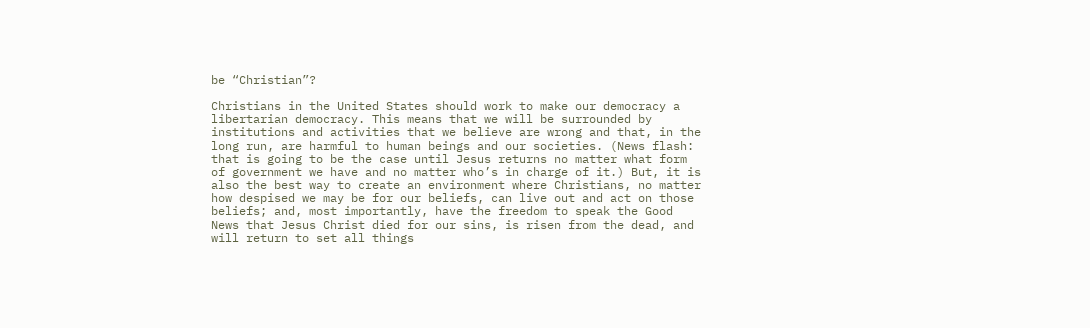be “Christian”?

Christians in the United States should work to make our democracy a libertarian democracy. This means that we will be surrounded by institutions and activities that we believe are wrong and that, in the long run, are harmful to human beings and our societies. (News flash: that is going to be the case until Jesus returns no matter what form of government we have and no matter who’s in charge of it.) But, it is also the best way to create an environment where Christians, no matter how despised we may be for our beliefs, can live out and act on those beliefs; and, most importantly, have the freedom to speak the Good News that Jesus Christ died for our sins, is risen from the dead, and will return to set all things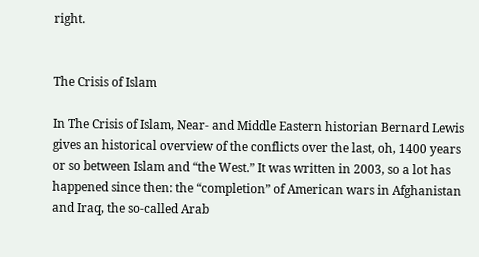right.


The Crisis of Islam

In The Crisis of Islam, Near- and Middle Eastern historian Bernard Lewis gives an historical overview of the conflicts over the last, oh, 1400 years or so between Islam and “the West.” It was written in 2003, so a lot has happened since then: the “completion” of American wars in Afghanistan and Iraq, the so-called Arab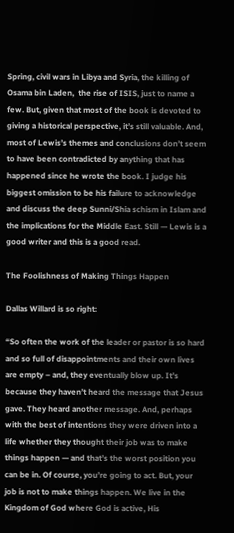Spring, civil wars in Libya and Syria, the killing of Osama bin Laden,  the rise of ISIS, just to name a few. But, given that most of the book is devoted to giving a historical perspective, it’s still valuable. And, most of Lewis’s themes and conclusions don’t seem to have been contradicted by anything that has happened since he wrote the book. I judge his biggest omission to be his failure to acknowledge and discuss the deep Sunni/Shia schism in Islam and the implications for the Middle East. Still — Lewis is a good writer and this is a good read.

The Foolishness of Making Things Happen

Dallas Willard is so right:

“So often the work of the leader or pastor is so hard and so full of disappointments and their own lives are empty – and, they eventually blow up. It’s because they haven’t heard the message that Jesus gave. They heard another message. And, perhaps with the best of intentions they were driven into a life whether they thought their job was to make things happen — and that’s the worst position you can be in. Of course, you’re going to act. But, your job is not to make things happen. We live in the Kingdom of God where God is active, His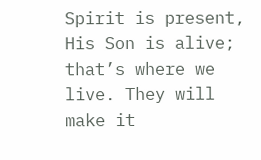Spirit is present, His Son is alive; that’s where we live. They will make it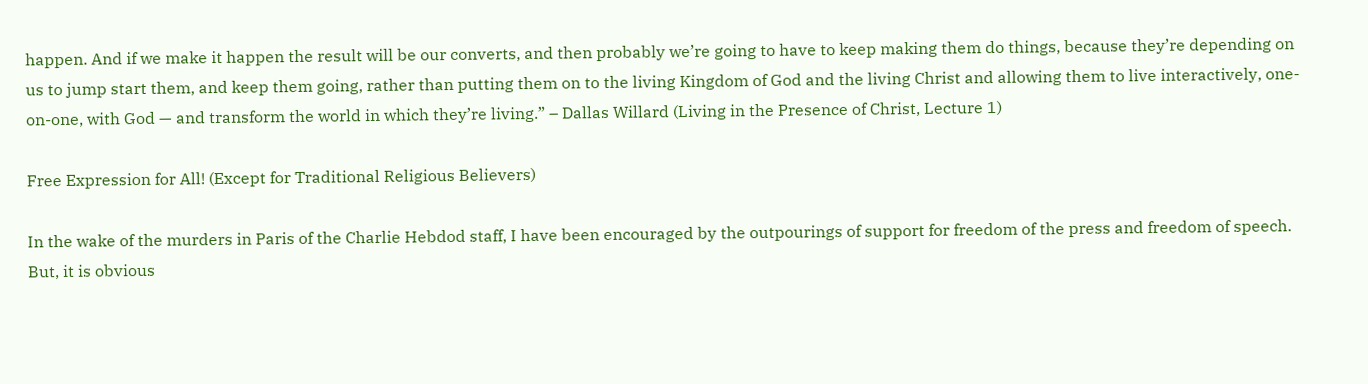happen. And if we make it happen the result will be our converts, and then probably we’re going to have to keep making them do things, because they’re depending on us to jump start them, and keep them going, rather than putting them on to the living Kingdom of God and the living Christ and allowing them to live interactively, one-on-one, with God — and transform the world in which they’re living.” – Dallas Willard (Living in the Presence of Christ, Lecture 1)

Free Expression for All! (Except for Traditional Religious Believers)

In the wake of the murders in Paris of the Charlie Hebdod staff, I have been encouraged by the outpourings of support for freedom of the press and freedom of speech. But, it is obvious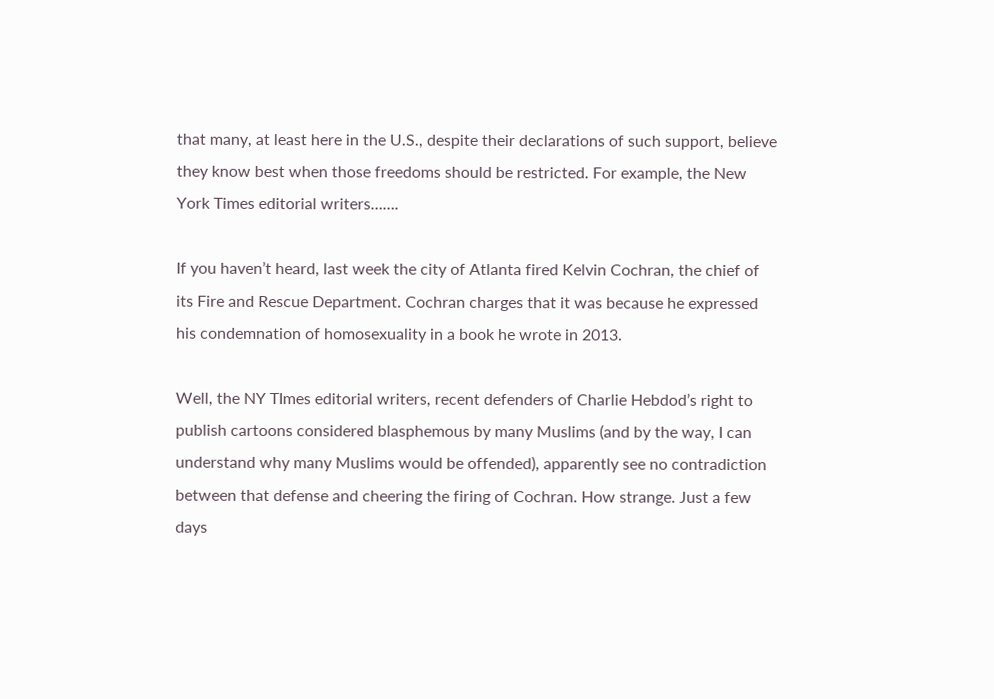that many, at least here in the U.S., despite their declarations of such support, believe they know best when those freedoms should be restricted. For example, the New York Times editorial writers…….

If you haven’t heard, last week the city of Atlanta fired Kelvin Cochran, the chief of its Fire and Rescue Department. Cochran charges that it was because he expressed his condemnation of homosexuality in a book he wrote in 2013.

Well, the NY TImes editorial writers, recent defenders of Charlie Hebdod’s right to publish cartoons considered blasphemous by many Muslims (and by the way, I can understand why many Muslims would be offended), apparently see no contradiction between that defense and cheering the firing of Cochran. How strange. Just a few days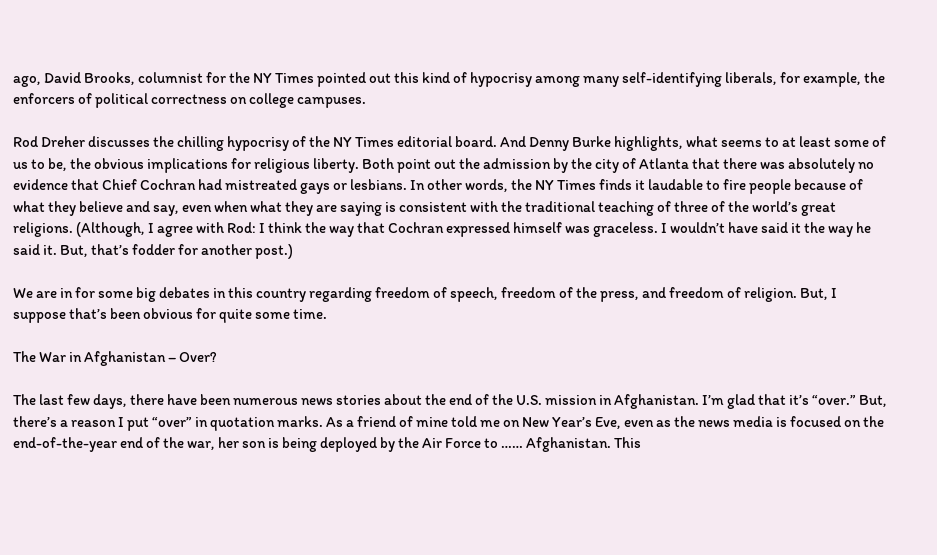ago, David Brooks, columnist for the NY Times pointed out this kind of hypocrisy among many self-identifying liberals, for example, the enforcers of political correctness on college campuses.

Rod Dreher discusses the chilling hypocrisy of the NY Times editorial board. And Denny Burke highlights, what seems to at least some of us to be, the obvious implications for religious liberty. Both point out the admission by the city of Atlanta that there was absolutely no evidence that Chief Cochran had mistreated gays or lesbians. In other words, the NY Times finds it laudable to fire people because of what they believe and say, even when what they are saying is consistent with the traditional teaching of three of the world’s great religions. (Although, I agree with Rod: I think the way that Cochran expressed himself was graceless. I wouldn’t have said it the way he said it. But, that’s fodder for another post.)

We are in for some big debates in this country regarding freedom of speech, freedom of the press, and freedom of religion. But, I suppose that’s been obvious for quite some time.

The War in Afghanistan – Over?

The last few days, there have been numerous news stories about the end of the U.S. mission in Afghanistan. I’m glad that it’s “over.” But, there’s a reason I put “over” in quotation marks. As a friend of mine told me on New Year’s Eve, even as the news media is focused on the end-of-the-year end of the war, her son is being deployed by the Air Force to …… Afghanistan. This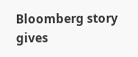Bloomberg story gives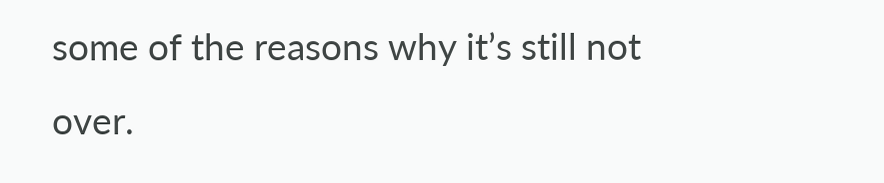some of the reasons why it’s still not over.